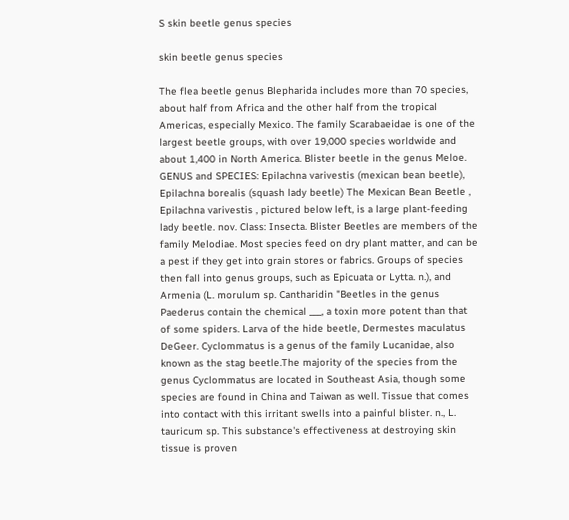S skin beetle genus species

skin beetle genus species

The flea beetle genus Blepharida includes more than 70 species, about half from Africa and the other half from the tropical Americas, especially Mexico. The family Scarabaeidae is one of the largest beetle groups, with over 19,000 species worldwide and about 1,400 in North America. Blister beetle in the genus Meloe. GENUS and SPECIES: Epilachna varivestis (mexican bean beetle), Epilachna borealis (squash lady beetle) The Mexican Bean Beetle , Epilachna varivestis , pictured below left, is a large plant-feeding lady beetle. nov. Class: Insecta. Blister Beetles are members of the family Melodiae. Most species feed on dry plant matter, and can be a pest if they get into grain stores or fabrics. Groups of species then fall into genus groups, such as Epicuata or Lytta. n.), and Armenia (L. morulum sp. Cantharidin "Beetles in the genus Paederus contain the chemical ___, a toxin more potent than that of some spiders. Larva of the hide beetle, Dermestes maculatus DeGeer. Cyclommatus is a genus of the family Lucanidae, also known as the stag beetle.The majority of the species from the genus Cyclommatus are located in Southeast Asia, though some species are found in China and Taiwan as well. Tissue that comes into contact with this irritant swells into a painful blister. n., L. tauricum sp. This substance's effectiveness at destroying skin tissue is proven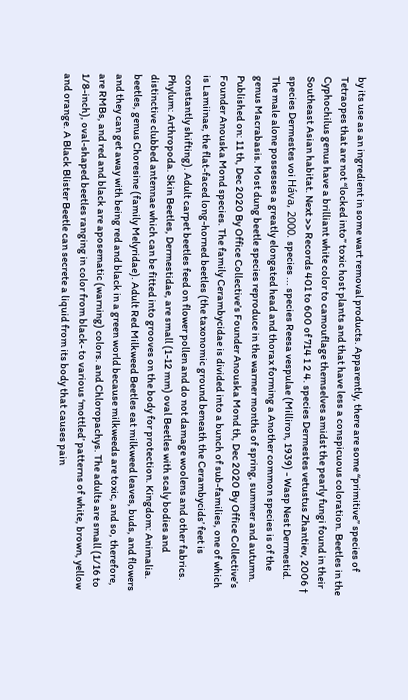by its use as an ingredient in some wart removal products. Apparently, there are some “primitive” species of Tetraopes that are not “locked into” toxic host plants and that have less a conspicuous coloration. Beetles in the Cyphochilus genus have a brilliant white color to camouflage themselves amidst the pearly fungi found in their Southeast Asian habitat. Next >> Records 401 to 600 of 714 1 2 4. species Dermestes vetustus Zhantiev, 2006 † species Dermestes voi Háva, 2000. species ... species Reesa vespulae (Milliron, 1939) - Wasp Nest Dermestid. The male alone possesses a greatly elongated head and thorax forming a Another common species is of the genus Macrabasis. Most dung beetle species reproduce in the warmer months of spring, summer and autumn. Published on: 11 th, Dec 2020 By Office Collective’s Founder Anouska Mond th, Dec 2020 By Office Collective’s Founder Anouska Mond species. The family Cerambycidae is divided into a bunch of sub-families, one of which is Lamiinae, the flat-faced long-horned beetles (the taxonomic ground beneath the Cerambycids’ feet is constantly shifting). Adult carpet beetles feed on flower pollen and do not damage woolens and other fabrics. Phylum: Arthropoda. Skin Beetles, Dermestidae, are small (1-12 mm) oval Beetles with scaly bodies and distinctive clubbed antennae which can be fitted into grooves on the body for protection. Kingdom: Animalia. beetles, genus Choresine (family Melyridae). Adult Red Milkweed Beetles eat milkweed leaves, buds, and flowers and they can get away with being red and black in a green world because milkweeds are toxic, and so, therefore, are RMBs, and red and black are aposematic (warning) colors. and Chloropachys. The adults are small (1/16 to 1/8-inch), oval-shaped beetles ranging in color from black- to various ‘mottled’ patterns of white, brown, yellow and orange. A Black Blister Beetle can secrete a liquid from its body that causes pain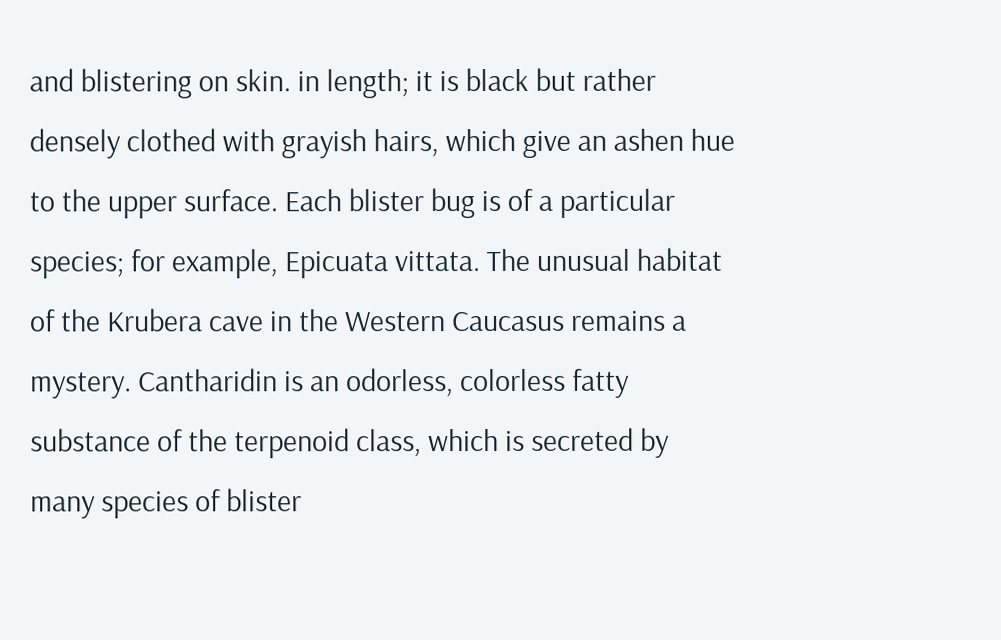and blistering on skin. in length; it is black but rather densely clothed with grayish hairs, which give an ashen hue to the upper surface. Each blister bug is of a particular species; for example, Epicuata vittata. The unusual habitat of the Krubera cave in the Western Caucasus remains a mystery. Cantharidin is an odorless, colorless fatty substance of the terpenoid class, which is secreted by many species of blister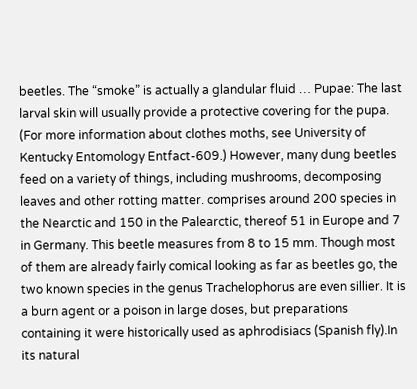beetles. The “smoke” is actually a glandular fluid … Pupae: The last larval skin will usually provide a protective covering for the pupa. (For more information about clothes moths, see University of Kentucky Entomology Entfact-609.) However, many dung beetles feed on a variety of things, including mushrooms, decomposing leaves and other rotting matter. comprises around 200 species in the Nearctic and 150 in the Palearctic, thereof 51 in Europe and 7 in Germany. This beetle measures from 8 to 15 mm. Though most of them are already fairly comical looking as far as beetles go, the two known species in the genus Trachelophorus are even sillier. It is a burn agent or a poison in large doses, but preparations containing it were historically used as aphrodisiacs (Spanish fly).In its natural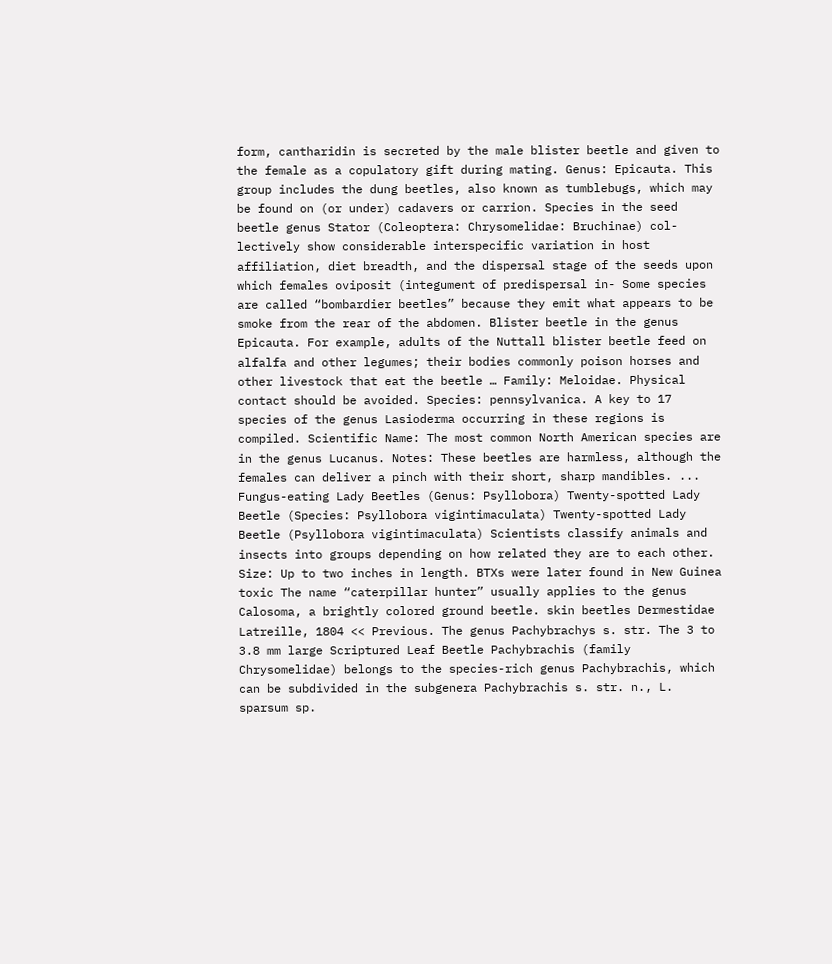form, cantharidin is secreted by the male blister beetle and given to the female as a copulatory gift during mating. Genus: Epicauta. This group includes the dung beetles, also known as tumblebugs, which may be found on (or under) cadavers or carrion. Species in the seed beetle genus Stator (Coleoptera: Chrysomelidae: Bruchinae) col-lectively show considerable interspecific variation in host affiliation, diet breadth, and the dispersal stage of the seeds upon which females oviposit (integument of predispersal in- Some species are called “bombardier beetles” because they emit what appears to be smoke from the rear of the abdomen. Blister beetle in the genus Epicauta. For example, adults of the Nuttall blister beetle feed on alfalfa and other legumes; their bodies commonly poison horses and other livestock that eat the beetle … Family: Meloidae. Physical contact should be avoided. Species: pennsylvanica. A key to 17 species of the genus Lasioderma occurring in these regions is compiled. Scientific Name: The most common North American species are in the genus Lucanus. Notes: These beetles are harmless, although the females can deliver a pinch with their short, sharp mandibles. ... Fungus-eating Lady Beetles (Genus: Psyllobora) Twenty-spotted Lady Beetle (Species: Psyllobora vigintimaculata) Twenty-spotted Lady Beetle (Psyllobora vigintimaculata) Scientists classify animals and insects into groups depending on how related they are to each other. Size: Up to two inches in length. BTXs were later found in New Guinea toxic The name “caterpillar hunter” usually applies to the genus Calosoma, a brightly colored ground beetle. skin beetles Dermestidae Latreille, 1804 << Previous. The genus Pachybrachys s. str. The 3 to 3.8 mm large Scriptured Leaf Beetle Pachybrachis (family Chrysomelidae) belongs to the species-rich genus Pachybrachis, which can be subdivided in the subgenera Pachybrachis s. str. n., L. sparsum sp.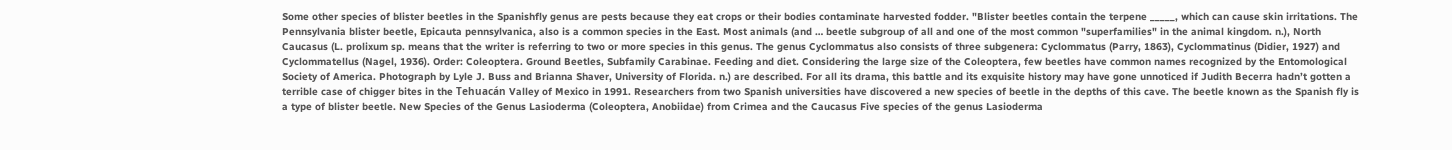Some other species of blister beetles in the Spanishfly genus are pests because they eat crops or their bodies contaminate harvested fodder. "Blister beetles contain the terpene _____, which can cause skin irritations. The Pennsylvania blister beetle, Epicauta pennsylvanica, also is a common species in the East. Most animals (and … beetle subgroup of all and one of the most common "superfamilies" in the animal kingdom. n.), North Caucasus (L. prolixum sp. means that the writer is referring to two or more species in this genus. The genus Cyclommatus also consists of three subgenera: Cyclommatus (Parry, 1863), Cyclommatinus (Didier, 1927) and Cyclommatellus (Nagel, 1936). Order: Coleoptera. Ground Beetles, Subfamily Carabinae. Feeding and diet. Considering the large size of the Coleoptera, few beetles have common names recognized by the Entomological Society of America. Photograph by Lyle J. Buss and Brianna Shaver, University of Florida. n.) are described. For all its drama, this battle and its exquisite history may have gone unnoticed if Judith Becerra hadn’t gotten a terrible case of chigger bites in the Tehuacán Valley of Mexico in 1991. Researchers from two Spanish universities have discovered a new species of beetle in the depths of this cave. The beetle known as the Spanish fly is a type of blister beetle. New Species of the Genus Lasioderma (Coleoptera, Anobiidae) from Crimea and the Caucasus Five species of the genus Lasioderma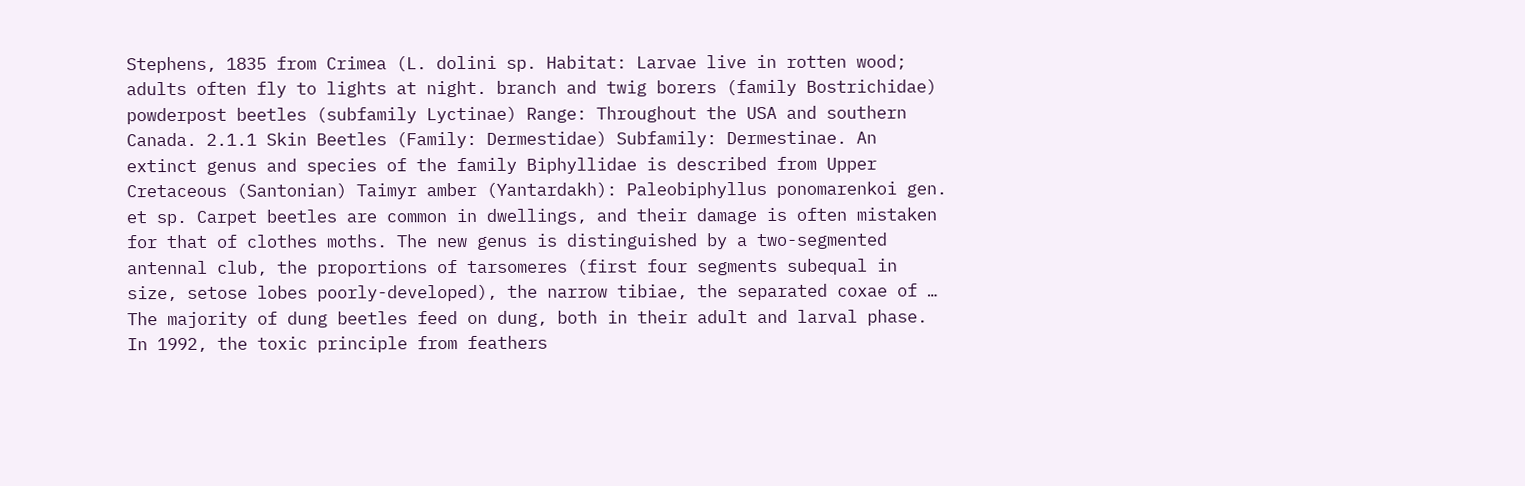Stephens, 1835 from Crimea (L. dolini sp. Habitat: Larvae live in rotten wood; adults often fly to lights at night. branch and twig borers (family Bostrichidae) powderpost beetles (subfamily Lyctinae) Range: Throughout the USA and southern Canada. 2.1.1 Skin Beetles (Family: Dermestidae) Subfamily: Dermestinae. An extinct genus and species of the family Biphyllidae is described from Upper Cretaceous (Santonian) Taimyr amber (Yantardakh): Paleobiphyllus ponomarenkoi gen. et sp. Carpet beetles are common in dwellings, and their damage is often mistaken for that of clothes moths. The new genus is distinguished by a two-segmented antennal club, the proportions of tarsomeres (first four segments subequal in size, setose lobes poorly-developed), the narrow tibiae, the separated coxae of … The majority of dung beetles feed on dung, both in their adult and larval phase. In 1992, the toxic principle from feathers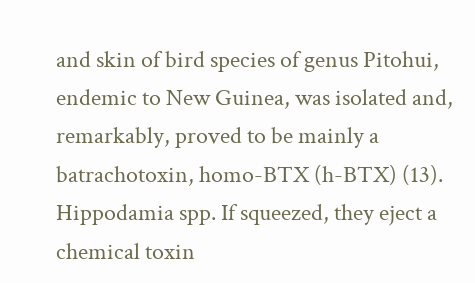and skin of bird species of genus Pitohui, endemic to New Guinea, was isolated and, remarkably, proved to be mainly a batrachotoxin, homo-BTX (h-BTX) (13). Hippodamia spp. If squeezed, they eject a chemical toxin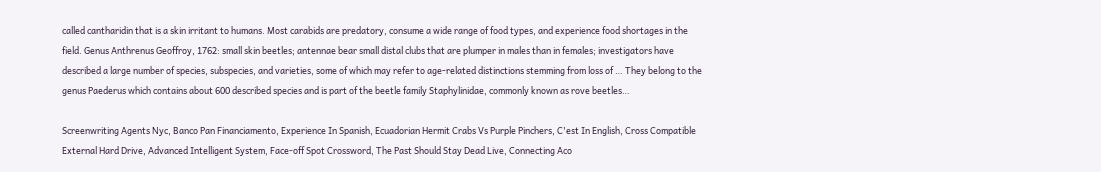called cantharidin that is a skin irritant to humans. Most carabids are predatory, consume a wide range of food types, and experience food shortages in the field. Genus Anthrenus Geoffroy, 1762: small skin beetles; antennae bear small distal clubs that are plumper in males than in females; investigators have described a large number of species, subspecies, and varieties, some of which may refer to age-related distinctions stemming from loss of … They belong to the genus Paederus which contains about 600 described species and is part of the beetle family Staphylinidae, commonly known as rove beetles…

Screenwriting Agents Nyc, Banco Pan Financiamento, Experience In Spanish, Ecuadorian Hermit Crabs Vs Purple Pinchers, C'est In English, Cross Compatible External Hard Drive, Advanced Intelligent System, Face-off Spot Crossword, The Past Should Stay Dead Live, Connecting Aco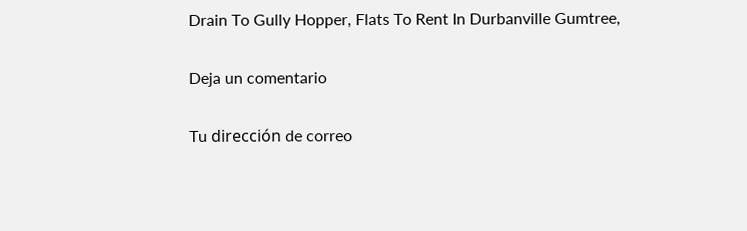Drain To Gully Hopper, Flats To Rent In Durbanville Gumtree,

Deja un comentario

Tu dirección de correo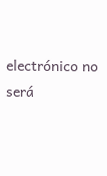electrónico no será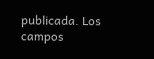publicada. Los campos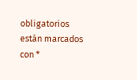obligatorios están marcados con *